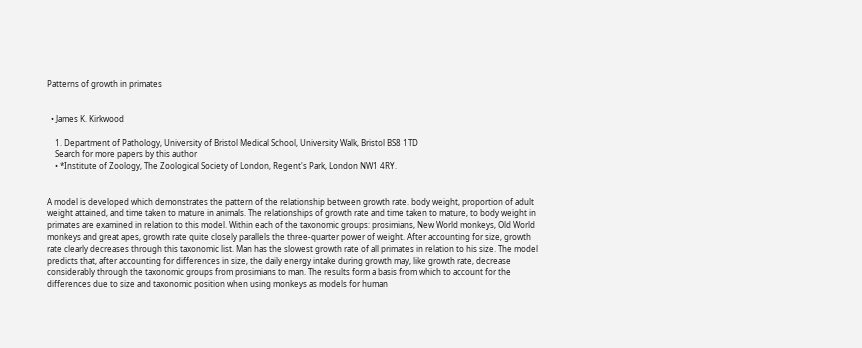Patterns of growth in primates


  • James K. Kirkwood

    1. Department of Pathology, University of Bristol Medical School, University Walk, Bristol BS8 1TD
    Search for more papers by this author
    • *Institute of Zoology, The Zoological Society of London, Regent's Park, London NW1 4RY.


A model is developed which demonstrates the pattern of the relationship between growth rate. body weight, proportion of adult weight attained, and time taken to mature in animals. The relationships of growth rate and time taken to mature, to body weight in primates are examined in relation to this model. Within each of the taxonomic groups: prosimians, New World monkeys, Old World monkeys and great apes, growth rate quite closely parallels the three-quarter power of weight. After accounting for size, growth rate clearly decreases through this taxonomic list. Man has the slowest growth rate of all primates in relation to his size. The model predicts that, after accounting for differences in size, the daily energy intake during growth may, like growth rate, decrease considerably through the taxonomic groups from prosimians to man. The results form a basis from which to account for the differences due to size and taxonomic position when using monkeys as models for human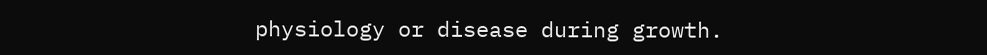physiology or disease during growth.